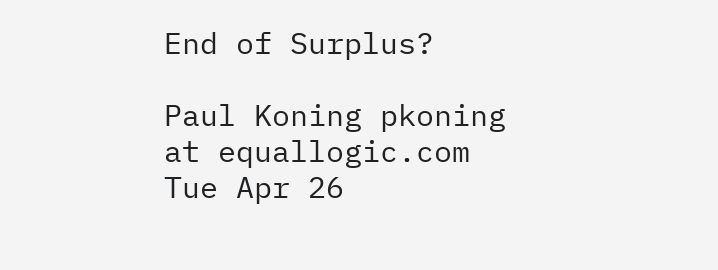End of Surplus?

Paul Koning pkoning at equallogic.com
Tue Apr 26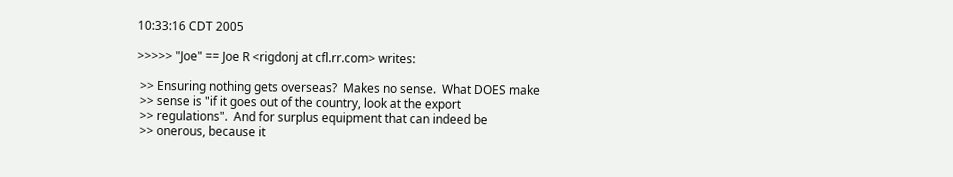10:33:16 CDT 2005

>>>>> "Joe" == Joe R <rigdonj at cfl.rr.com> writes:

 >> Ensuring nothing gets overseas?  Makes no sense.  What DOES make
 >> sense is "if it goes out of the country, look at the export
 >> regulations".  And for surplus equipment that can indeed be
 >> onerous, because it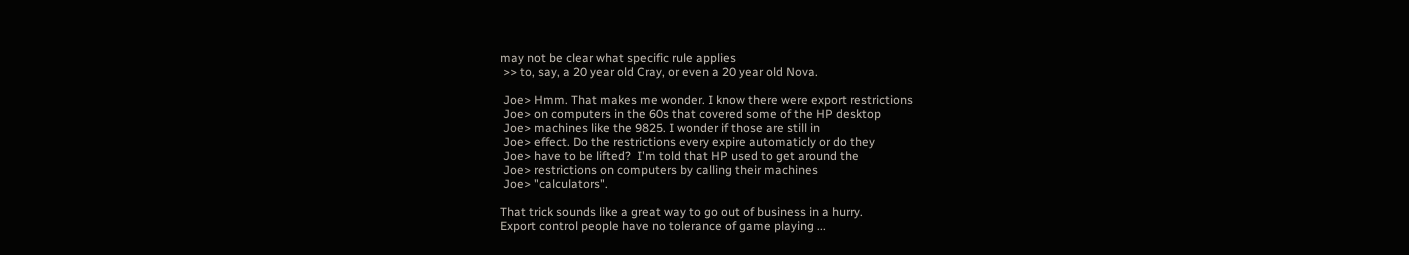may not be clear what specific rule applies
 >> to, say, a 20 year old Cray, or even a 20 year old Nova.

 Joe> Hmm. That makes me wonder. I know there were export restrictions
 Joe> on computers in the 60s that covered some of the HP desktop
 Joe> machines like the 9825. I wonder if those are still in
 Joe> effect. Do the restrictions every expire automaticly or do they
 Joe> have to be lifted?  I'm told that HP used to get around the
 Joe> restrictions on computers by calling their machines
 Joe> "calculators".

That trick sounds like a great way to go out of business in a hurry.
Export control people have no tolerance of game playing ...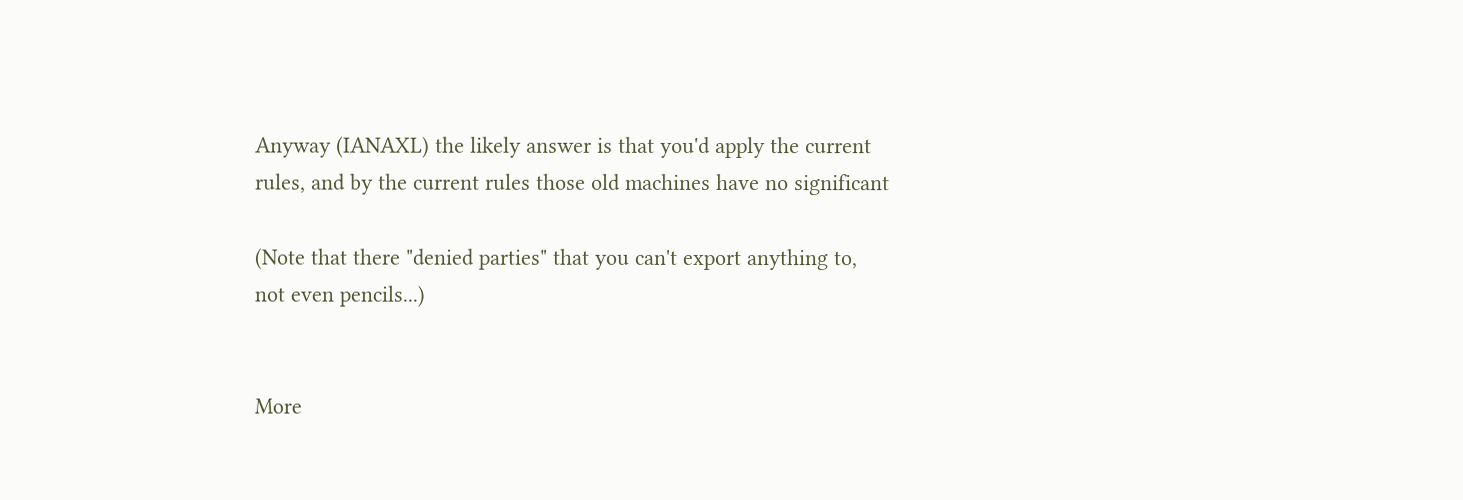Anyway (IANAXL) the likely answer is that you'd apply the current
rules, and by the current rules those old machines have no significant

(Note that there "denied parties" that you can't export anything to,
not even pencils...)


More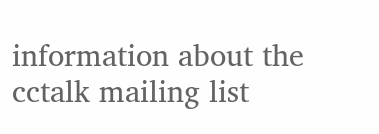information about the cctalk mailing list